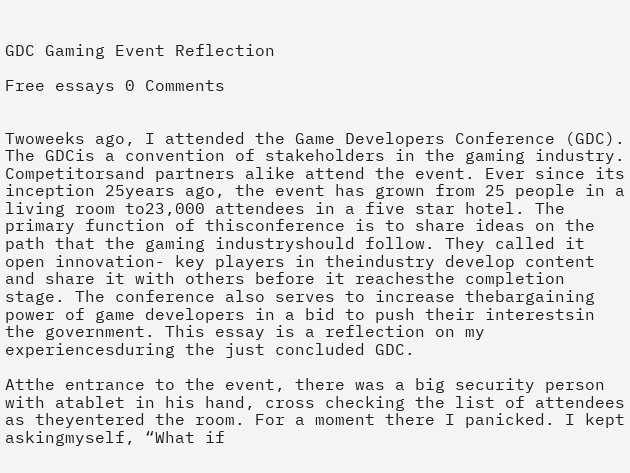GDC Gaming Event Reflection

Free essays 0 Comments


Twoweeks ago, I attended the Game Developers Conference (GDC). The GDCis a convention of stakeholders in the gaming industry. Competitorsand partners alike attend the event. Ever since its inception 25years ago, the event has grown from 25 people in a living room to23,000 attendees in a five star hotel. The primary function of thisconference is to share ideas on the path that the gaming industryshould follow. They called it open innovation- key players in theindustry develop content and share it with others before it reachesthe completion stage. The conference also serves to increase thebargaining power of game developers in a bid to push their interestsin the government. This essay is a reflection on my experiencesduring the just concluded GDC.

Atthe entrance to the event, there was a big security person with atablet in his hand, cross checking the list of attendees as theyentered the room. For a moment there I panicked. I kept askingmyself, “What if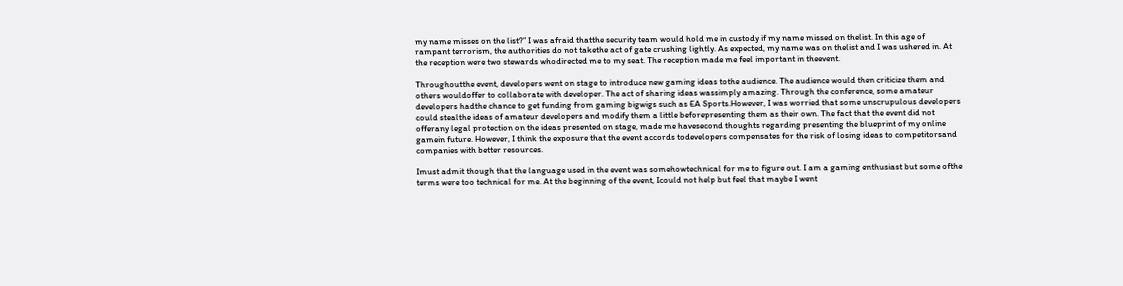my name misses on the list?” I was afraid thatthe security team would hold me in custody if my name missed on thelist. In this age of rampant terrorism, the authorities do not takethe act of gate crushing lightly. As expected, my name was on thelist and I was ushered in. At the reception were two stewards whodirected me to my seat. The reception made me feel important in theevent.

Throughoutthe event, developers went on stage to introduce new gaming ideas tothe audience. The audience would then criticize them and others wouldoffer to collaborate with developer. The act of sharing ideas wassimply amazing. Through the conference, some amateur developers hadthe chance to get funding from gaming bigwigs such as EA Sports.However, I was worried that some unscrupulous developers could stealthe ideas of amateur developers and modify them a little beforepresenting them as their own. The fact that the event did not offerany legal protection on the ideas presented on stage, made me havesecond thoughts regarding presenting the blueprint of my online gamein future. However, I think the exposure that the event accords todevelopers compensates for the risk of losing ideas to competitorsand companies with better resources.

Imust admit though that the language used in the event was somehowtechnical for me to figure out. I am a gaming enthusiast but some ofthe terms were too technical for me. At the beginning of the event, Icould not help but feel that maybe I went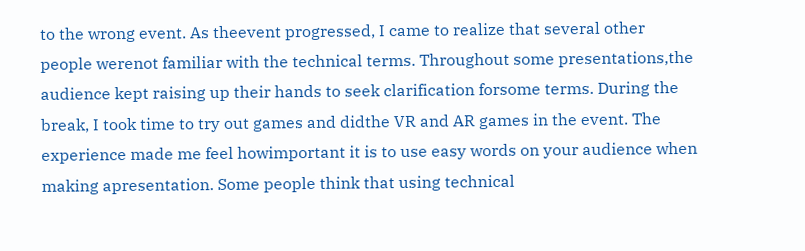to the wrong event. As theevent progressed, I came to realize that several other people werenot familiar with the technical terms. Throughout some presentations,the audience kept raising up their hands to seek clarification forsome terms. During the break, I took time to try out games and didthe VR and AR games in the event. The experience made me feel howimportant it is to use easy words on your audience when making apresentation. Some people think that using technical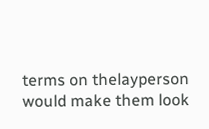terms on thelayperson would make them look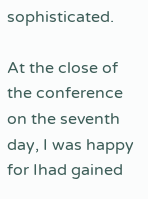sophisticated.

At the close of the conference on the seventh day, I was happy for Ihad gained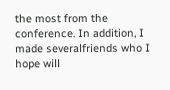the most from the conference. In addition, I made severalfriends who I hope will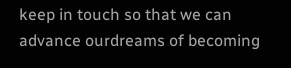keep in touch so that we can advance ourdreams of becoming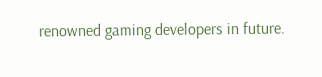renowned gaming developers in future.